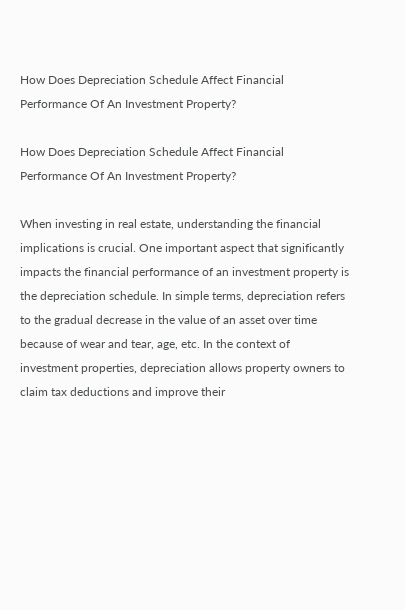How Does Depreciation Schedule Affect Financial Performance Of An Investment Property?

How Does Depreciation Schedule Affect Financial Performance Of An Investment Property?

When investing in real estate, understanding the financial implications is crucial. One important aspect that significantly impacts the financial performance of an investment property is the depreciation schedule. In simple terms, depreciation refers to the gradual decrease in the value of an asset over time because of wear and tear, age, etc. In the context of investment properties, depreciation allows property owners to claim tax deductions and improve their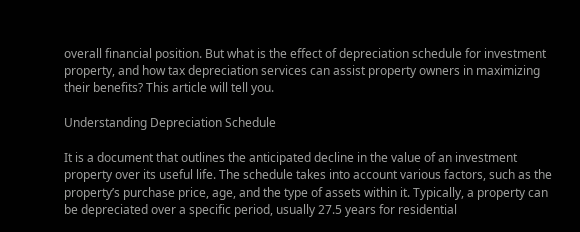overall financial position. But what is the effect of depreciation schedule for investment property, and how tax depreciation services can assist property owners in maximizing their benefits? This article will tell you.

Understanding Depreciation Schedule

It is a document that outlines the anticipated decline in the value of an investment property over its useful life. The schedule takes into account various factors, such as the property’s purchase price, age, and the type of assets within it. Typically, a property can be depreciated over a specific period, usually 27.5 years for residential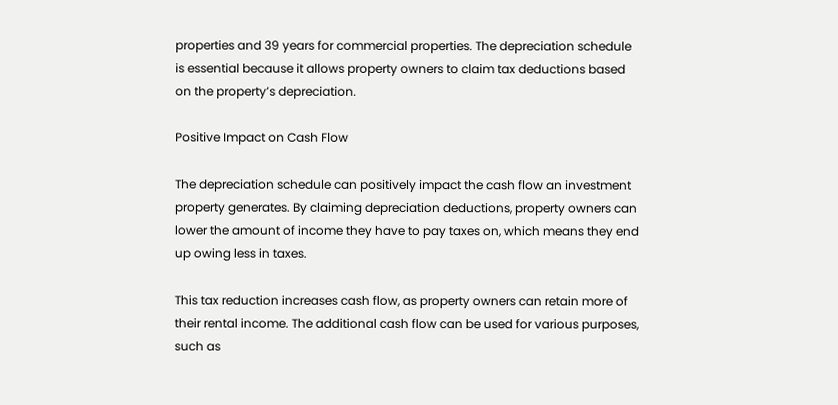properties and 39 years for commercial properties. The depreciation schedule is essential because it allows property owners to claim tax deductions based on the property’s depreciation.

Positive Impact on Cash Flow

The depreciation schedule can positively impact the cash flow an investment property generates. By claiming depreciation deductions, property owners can lower the amount of income they have to pay taxes on, which means they end up owing less in taxes.

This tax reduction increases cash flow, as property owners can retain more of their rental income. The additional cash flow can be used for various purposes, such as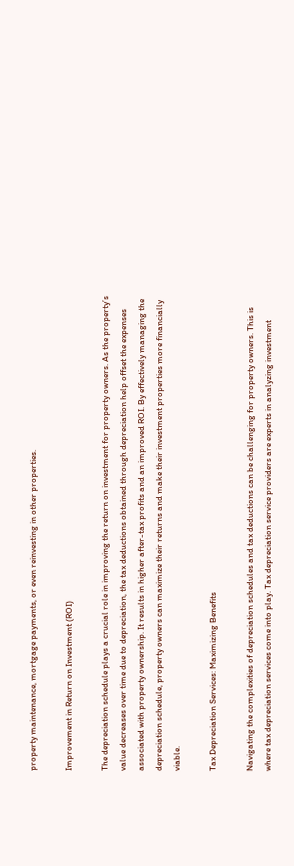property maintenance, mortgage payments, or even reinvesting in other properties.

Improvement in Return on Investment (ROI)

The depreciation schedule plays a crucial role in improving the return on investment for property owners. As the property’s value decreases over time due to depreciation, the tax deductions obtained through depreciation help offset the expenses associated with property ownership. It results in higher after-tax profits and an improved ROI. By effectively managing the depreciation schedule, property owners can maximize their returns and make their investment properties more financially viable.

Tax Depreciation Services: Maximizing Benefits

Navigating the complexities of depreciation schedules and tax deductions can be challenging for property owners. This is where tax depreciation services come into play. Tax depreciation service providers are experts in analyzing investment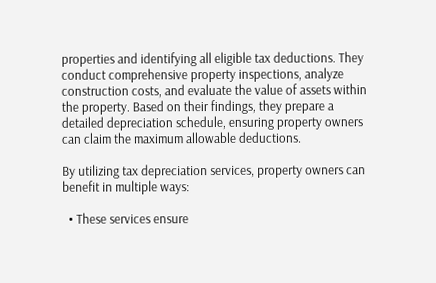properties and identifying all eligible tax deductions. They conduct comprehensive property inspections, analyze construction costs, and evaluate the value of assets within the property. Based on their findings, they prepare a detailed depreciation schedule, ensuring property owners can claim the maximum allowable deductions.

By utilizing tax depreciation services, property owners can benefit in multiple ways:

  • These services ensure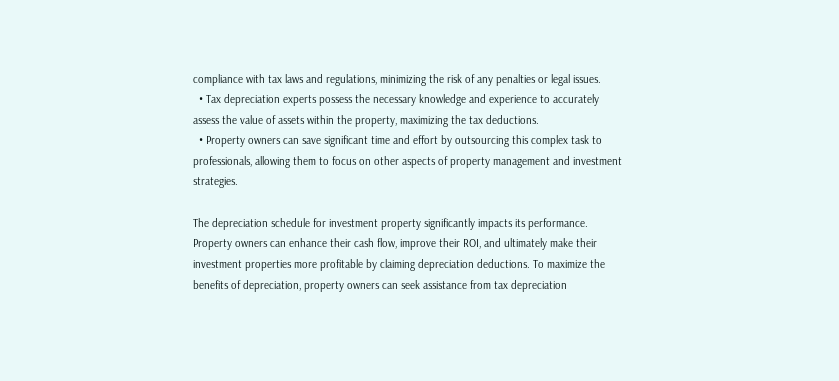compliance with tax laws and regulations, minimizing the risk of any penalties or legal issues.
  • Tax depreciation experts possess the necessary knowledge and experience to accurately assess the value of assets within the property, maximizing the tax deductions.
  • Property owners can save significant time and effort by outsourcing this complex task to professionals, allowing them to focus on other aspects of property management and investment strategies.

The depreciation schedule for investment property significantly impacts its performance. Property owners can enhance their cash flow, improve their ROI, and ultimately make their investment properties more profitable by claiming depreciation deductions. To maximize the benefits of depreciation, property owners can seek assistance from tax depreciation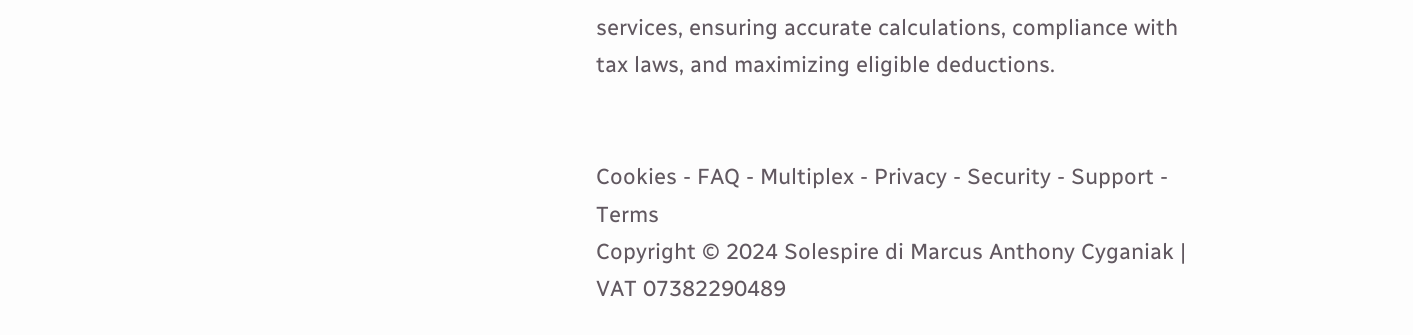services, ensuring accurate calculations, compliance with tax laws, and maximizing eligible deductions.


Cookies - FAQ - Multiplex - Privacy - Security - Support - Terms
Copyright © 2024 Solespire di Marcus Anthony Cyganiak | VAT 07382290489